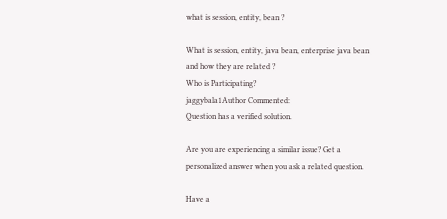what is session, entity, bean ?

What is session, entity, java bean, enterprise java bean and how they are related ?
Who is Participating?
jaggybala1Author Commented:
Question has a verified solution.

Are you are experiencing a similar issue? Get a personalized answer when you ask a related question.

Have a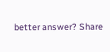better answer? Share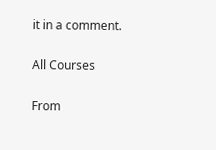it in a comment.

All Courses

From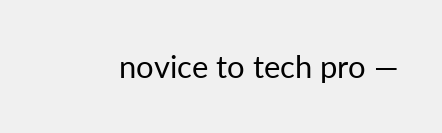novice to tech pro —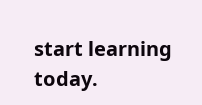start learning today.